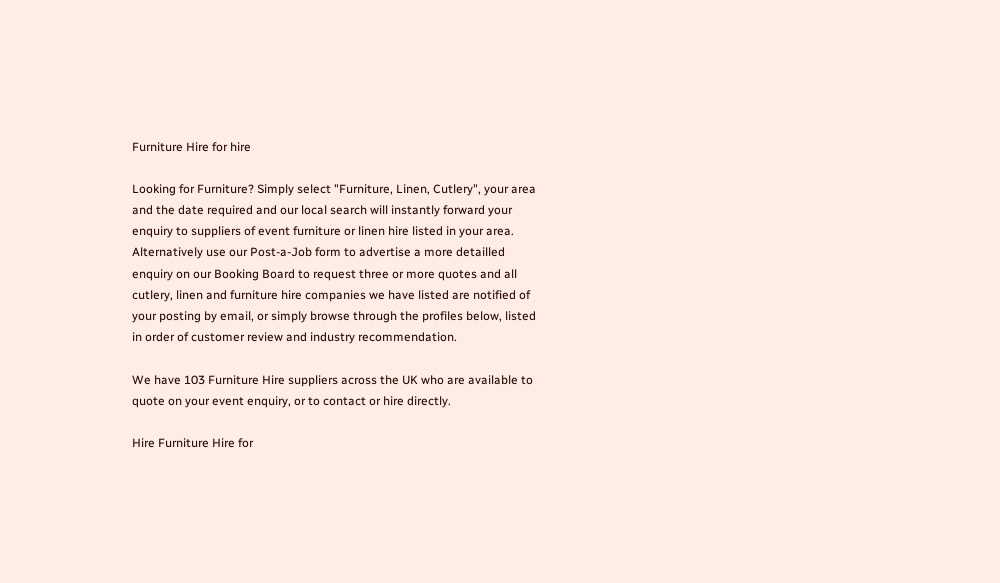Furniture Hire for hire

Looking for Furniture? Simply select "Furniture, Linen, Cutlery", your area and the date required and our local search will instantly forward your enquiry to suppliers of event furniture or linen hire listed in your area. Alternatively use our Post-a-Job form to advertise a more detailled enquiry on our Booking Board to request three or more quotes and all cutlery, linen and furniture hire companies we have listed are notified of your posting by email, or simply browse through the profiles below, listed in order of customer review and industry recommendation.

We have 103 Furniture Hire suppliers across the UK who are available to quote on your event enquiry, or to contact or hire directly.

Hire Furniture Hire for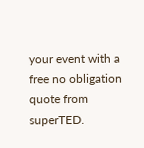your event with a free no obligation quote from superTED.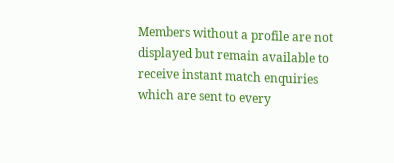Members without a profile are not displayed but remain available to receive instant match enquiries which are sent to every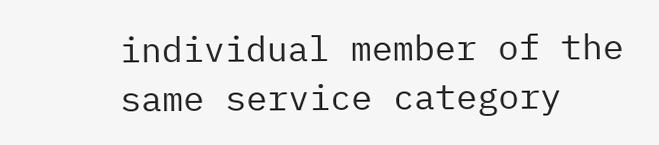individual member of the same service category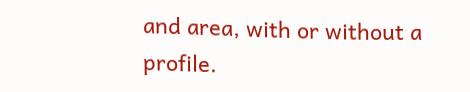and area, with or without a profile.